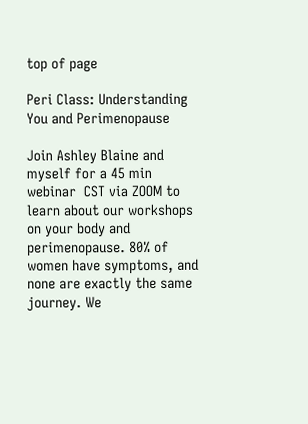top of page

Peri Class: Understanding You and Perimenopause

Join Ashley Blaine and myself for a 45 min webinar  CST via ZOOM to learn about our workshops on your body and perimenopause. 80% of women have symptoms, and none are exactly the same journey. We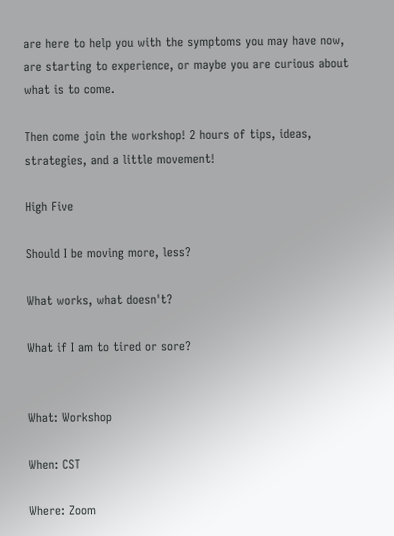are here to help you with the symptoms you may have now, are starting to experience, or maybe you are curious about what is to come.

Then come join the workshop! 2 hours of tips, ideas, strategies, and a little movement!

High Five

Should I be moving more, less?

What works, what doesn't?

What if I am to tired or sore?


What: Workshop

When: CST

Where: Zoom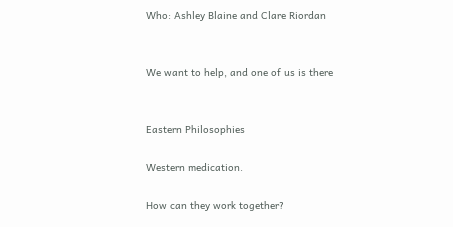Who: Ashley Blaine and Clare Riordan


We want to help, and one of us is there


Eastern Philosophies

Western medication.

How can they work together?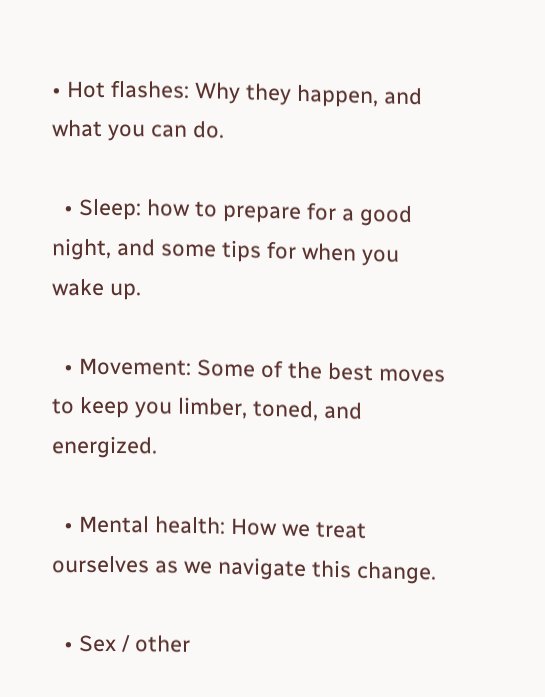• Hot flashes: Why they happen, and what you can do.

  • Sleep: how to prepare for a good night, and some tips for when you wake up.

  • Movement: Some of the best moves to keep you limber, toned, and energized.

  • Mental health: How we treat ourselves as we navigate this change.

  • Sex / other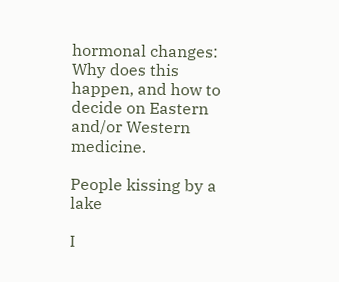hormonal changes: Why does this happen, and how to decide on Eastern and/or Western medicine.

People kissing by a lake

I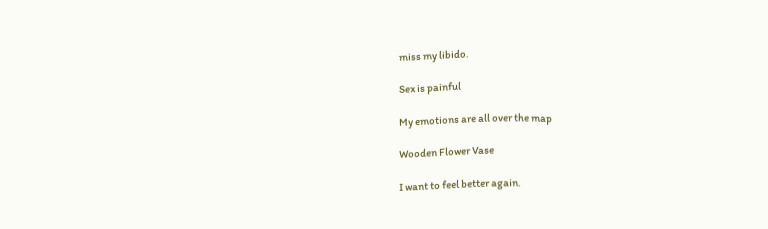miss my libido.

Sex is painful

My emotions are all over the map

Wooden Flower Vase

I want to feel better again.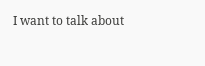I want to talk about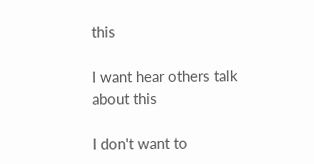this

I want hear others talk about this

I don't want to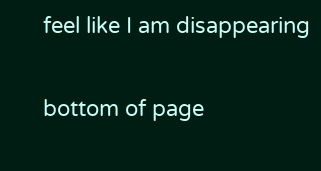feel like I am disappearing

bottom of page